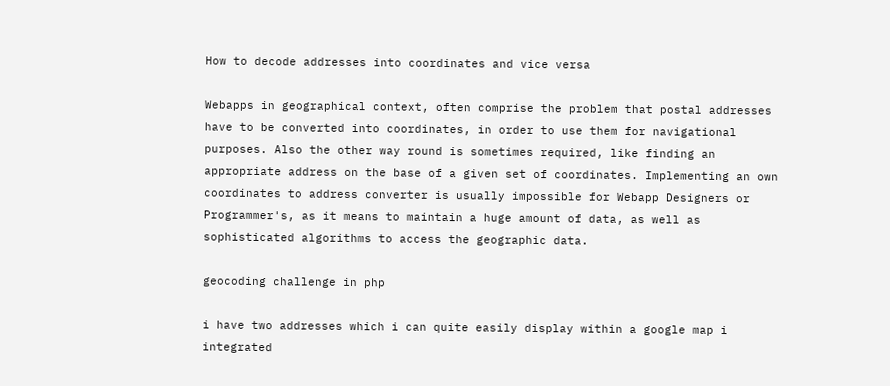How to decode addresses into coordinates and vice versa

Webapps in geographical context, often comprise the problem that postal addresses have to be converted into coordinates, in order to use them for navigational purposes. Also the other way round is sometimes required, like finding an appropriate address on the base of a given set of coordinates. Implementing an own coordinates to address converter is usually impossible for Webapp Designers or Programmer's, as it means to maintain a huge amount of data, as well as sophisticated algorithms to access the geographic data.

geocoding challenge in php

i have two addresses which i can quite easily display within a google map i integrated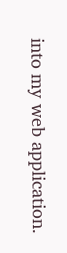into my web application.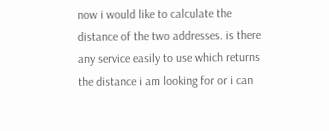now i would like to calculate the distance of the two addresses. is there any service easily to use which returns the distance i am looking for or i can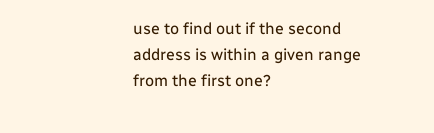use to find out if the second address is within a given range from the first one?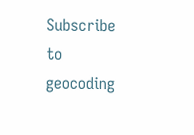Subscribe to geocoding